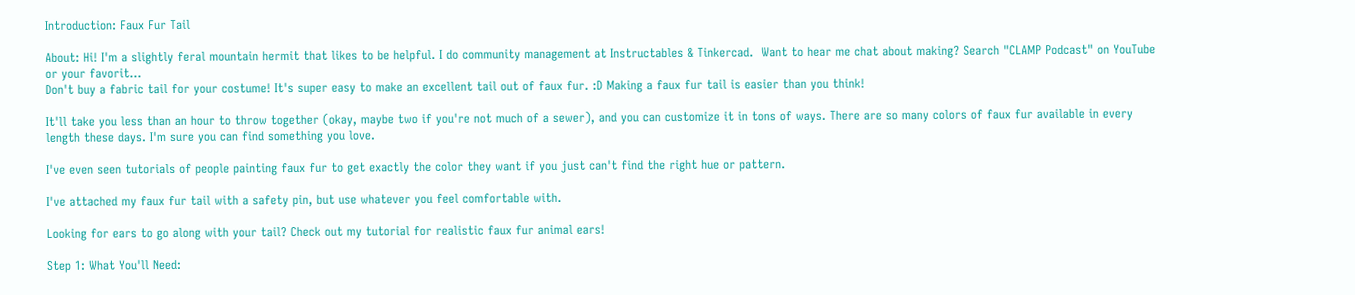Introduction: Faux Fur Tail

About: Hi! I'm a slightly feral mountain hermit that likes to be helpful. I do community management at Instructables & Tinkercad.  Want to hear me chat about making? Search "CLAMP Podcast" on YouTube or your favorit…
Don't buy a fabric tail for your costume! It's super easy to make an excellent tail out of faux fur. :D Making a faux fur tail is easier than you think!

It'll take you less than an hour to throw together (okay, maybe two if you're not much of a sewer), and you can customize it in tons of ways. There are so many colors of faux fur available in every length these days. I'm sure you can find something you love.

I've even seen tutorials of people painting faux fur to get exactly the color they want if you just can't find the right hue or pattern.

I've attached my faux fur tail with a safety pin, but use whatever you feel comfortable with.

Looking for ears to go along with your tail? Check out my tutorial for realistic faux fur animal ears!

Step 1: What You'll Need: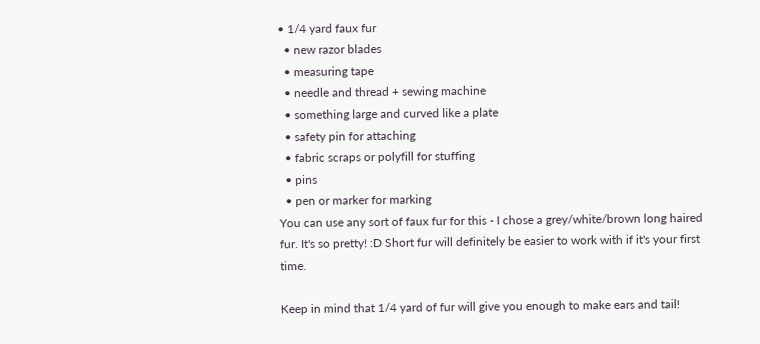• 1/4 yard faux fur
  • new razor blades
  • measuring tape
  • needle and thread + sewing machine
  • something large and curved like a plate
  • safety pin for attaching
  • fabric scraps or polyfill for stuffing
  • pins
  • pen or marker for marking
You can use any sort of faux fur for this - I chose a grey/white/brown long haired fur. It's so pretty! :D Short fur will definitely be easier to work with if it's your first time.

Keep in mind that 1/4 yard of fur will give you enough to make ears and tail!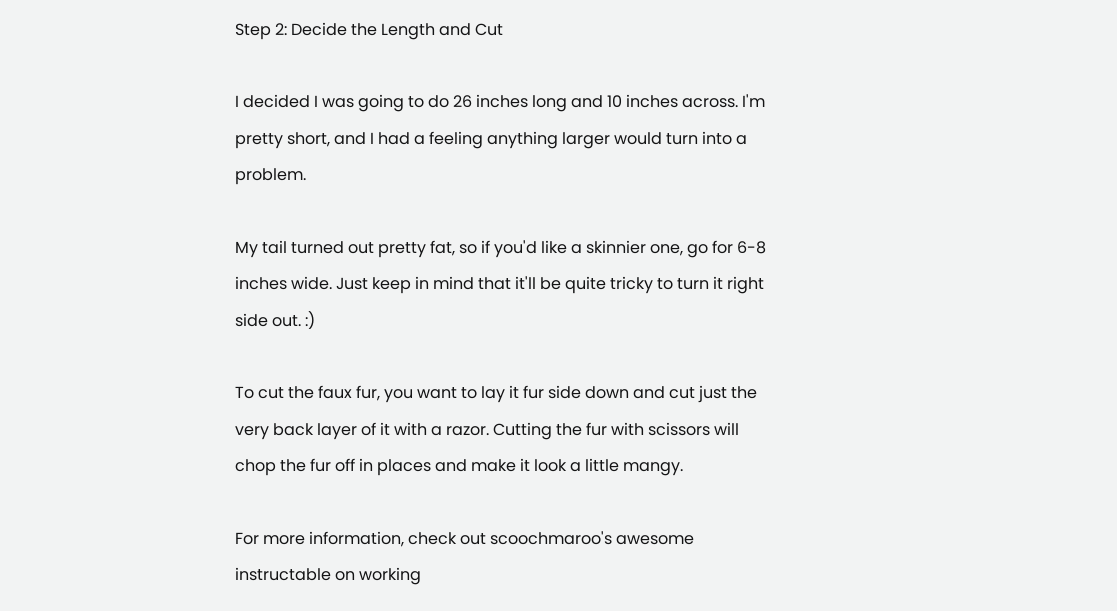Step 2: Decide the Length and Cut

I decided I was going to do 26 inches long and 10 inches across. I'm pretty short, and I had a feeling anything larger would turn into a problem.

My tail turned out pretty fat, so if you'd like a skinnier one, go for 6-8 inches wide. Just keep in mind that it'll be quite tricky to turn it right side out. :)

To cut the faux fur, you want to lay it fur side down and cut just the very back layer of it with a razor. Cutting the fur with scissors will chop the fur off in places and make it look a little mangy.

For more information, check out scoochmaroo's awesome instructable on working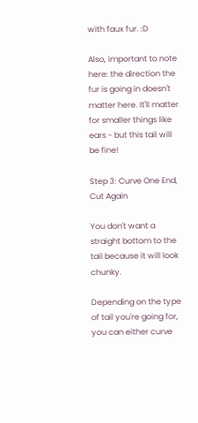with faux fur. :D

Also, important to note here: the direction the fur is going in doesn't matter here. It'll matter for smaller things like ears - but this tail will be fine!

Step 3: Curve One End, Cut Again

You don't want a straight bottom to the tail because it will look chunky.

Depending on the type of tail you're going for, you can either curve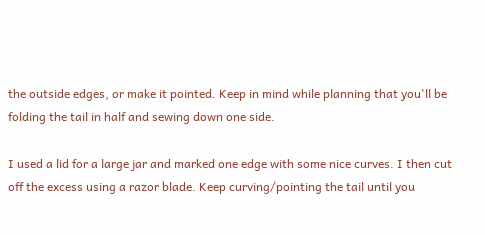the outside edges, or make it pointed. Keep in mind while planning that you'll be folding the tail in half and sewing down one side.

I used a lid for a large jar and marked one edge with some nice curves. I then cut off the excess using a razor blade. Keep curving/pointing the tail until you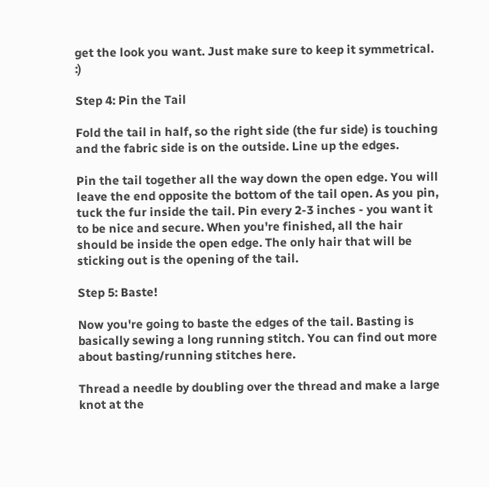get the look you want. Just make sure to keep it symmetrical. :)

Step 4: Pin the Tail

Fold the tail in half, so the right side (the fur side) is touching and the fabric side is on the outside. Line up the edges.

Pin the tail together all the way down the open edge. You will leave the end opposite the bottom of the tail open. As you pin, tuck the fur inside the tail. Pin every 2-3 inches - you want it to be nice and secure. When you're finished, all the hair should be inside the open edge. The only hair that will be sticking out is the opening of the tail.

Step 5: Baste!

Now you're going to baste the edges of the tail. Basting is basically sewing a long running stitch. You can find out more about basting/running stitches here.

Thread a needle by doubling over the thread and make a large knot at the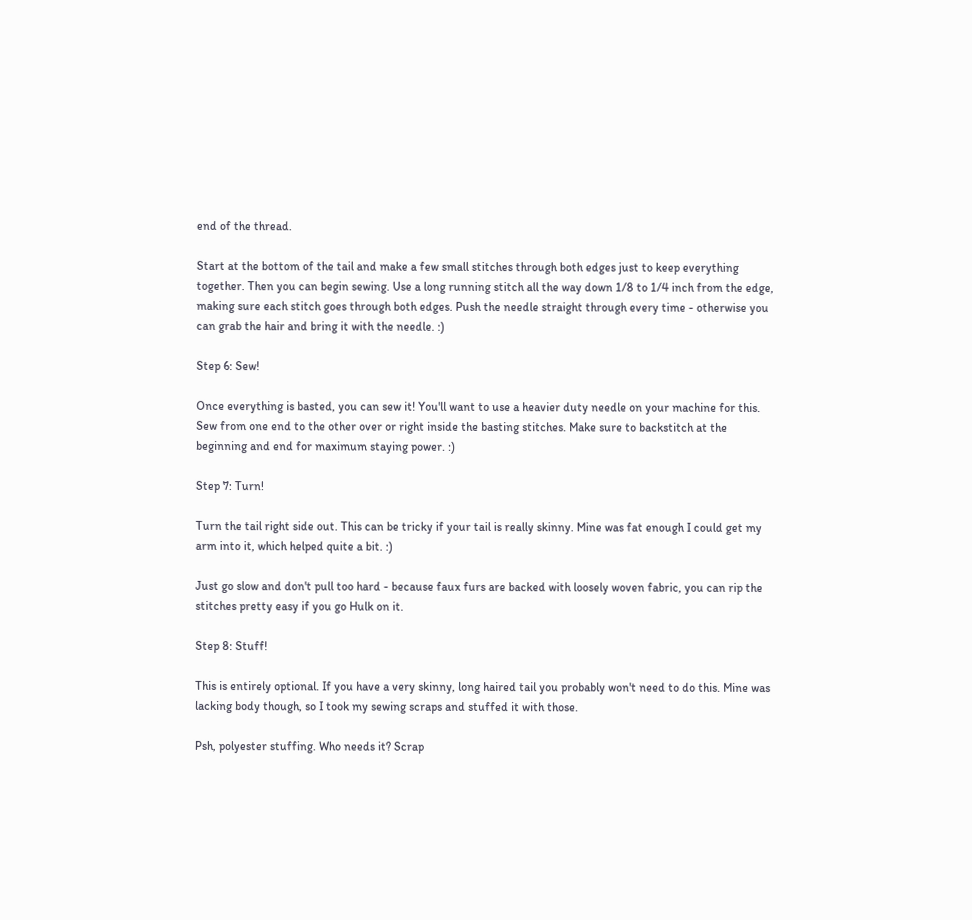end of the thread.

Start at the bottom of the tail and make a few small stitches through both edges just to keep everything together. Then you can begin sewing. Use a long running stitch all the way down 1/8 to 1/4 inch from the edge, making sure each stitch goes through both edges. Push the needle straight through every time - otherwise you can grab the hair and bring it with the needle. :)

Step 6: Sew!

Once everything is basted, you can sew it! You'll want to use a heavier duty needle on your machine for this. Sew from one end to the other over or right inside the basting stitches. Make sure to backstitch at the beginning and end for maximum staying power. :)

Step 7: Turn!

Turn the tail right side out. This can be tricky if your tail is really skinny. Mine was fat enough I could get my arm into it, which helped quite a bit. :)

Just go slow and don't pull too hard - because faux furs are backed with loosely woven fabric, you can rip the stitches pretty easy if you go Hulk on it.

Step 8: Stuff!

This is entirely optional. If you have a very skinny, long haired tail you probably won't need to do this. Mine was lacking body though, so I took my sewing scraps and stuffed it with those.

Psh, polyester stuffing. Who needs it? Scrap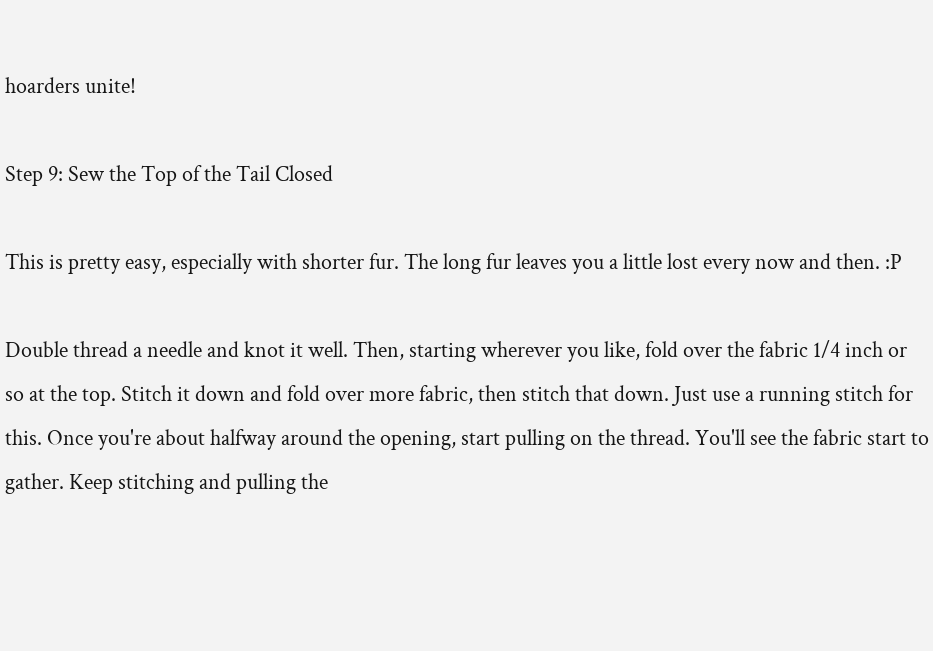hoarders unite!

Step 9: Sew the Top of the Tail Closed

This is pretty easy, especially with shorter fur. The long fur leaves you a little lost every now and then. :P

Double thread a needle and knot it well. Then, starting wherever you like, fold over the fabric 1/4 inch or so at the top. Stitch it down and fold over more fabric, then stitch that down. Just use a running stitch for this. Once you're about halfway around the opening, start pulling on the thread. You'll see the fabric start to gather. Keep stitching and pulling the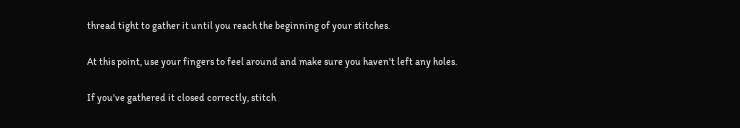thread tight to gather it until you reach the beginning of your stitches.

At this point, use your fingers to feel around and make sure you haven't left any holes.

If you've gathered it closed correctly, stitch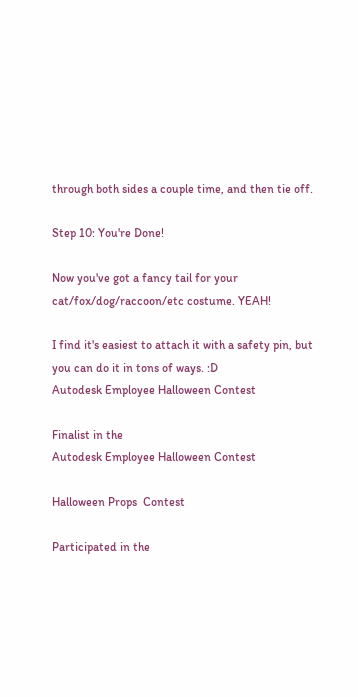through both sides a couple time, and then tie off.

Step 10: You're Done!

Now you've got a fancy tail for your cat/fox/dog/raccoon/etc costume. YEAH!

I find it's easiest to attach it with a safety pin, but you can do it in tons of ways. :D
Autodesk Employee Halloween Contest

Finalist in the
Autodesk Employee Halloween Contest

Halloween Props  Contest

Participated in the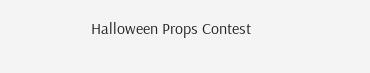Halloween Props Contest